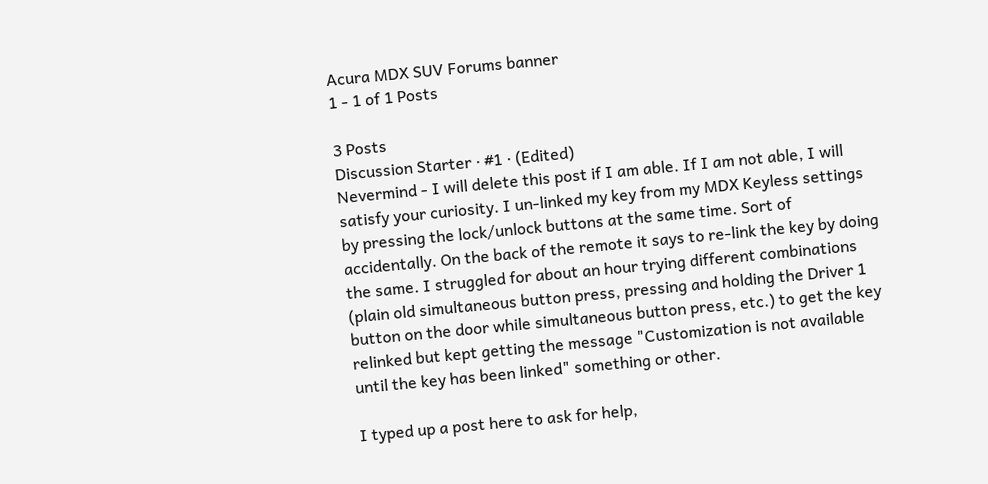Acura MDX SUV Forums banner
1 - 1 of 1 Posts

3 Posts
Discussion Starter · #1 · (Edited)
Nevermind - I will delete this post if I am able. If I am not able, I will satisfy your curiosity. I un-linked my key from my MDX Keyless settings by pressing the lock/unlock buttons at the same time. Sort of accidentally. On the back of the remote it says to re-link the key by doing the same. I struggled for about an hour trying different combinations (plain old simultaneous button press, pressing and holding the Driver 1 button on the door while simultaneous button press, etc.) to get the key relinked but kept getting the message "Customization is not available until the key has been linked" something or other.

I typed up a post here to ask for help,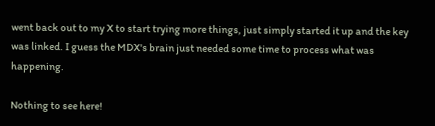went back out to my X to start trying more things, just simply started it up and the key was linked. I guess the MDX's brain just needed some time to process what was happening.

Nothing to see here!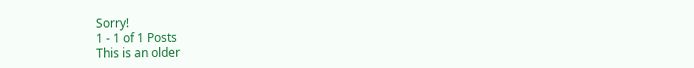Sorry!
1 - 1 of 1 Posts
This is an older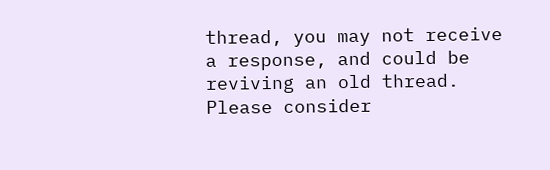thread, you may not receive a response, and could be reviving an old thread. Please consider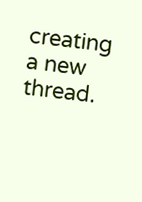creating a new thread.